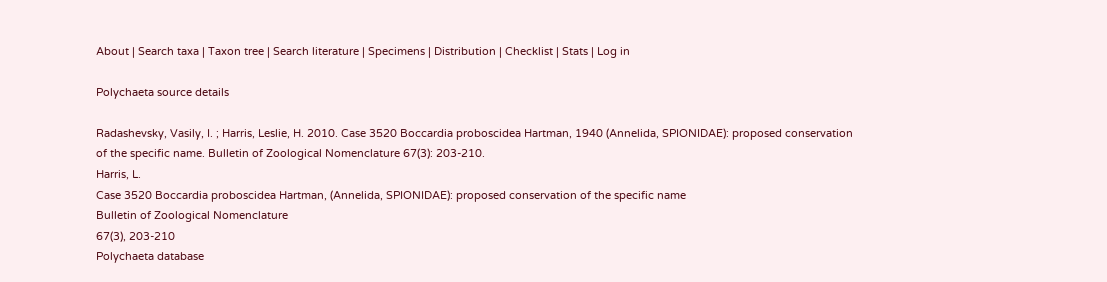About | Search taxa | Taxon tree | Search literature | Specimens | Distribution | Checklist | Stats | Log in

Polychaeta source details

Radashevsky, Vasily, I. ; Harris, Leslie, H. 2010. Case 3520 Boccardia proboscidea Hartman, 1940 (Annelida, SPIONIDAE): proposed conservation of the specific name. Bulletin of Zoological Nomenclature 67(3): 203-210.
Harris, L.
Case 3520 Boccardia proboscidea Hartman, (Annelida, SPIONIDAE): proposed conservation of the specific name
Bulletin of Zoological Nomenclature
67(3), 203-210
Polychaeta database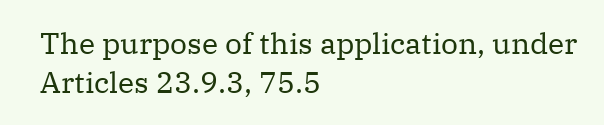The purpose of this application, under Articles 23.9.3, 75.5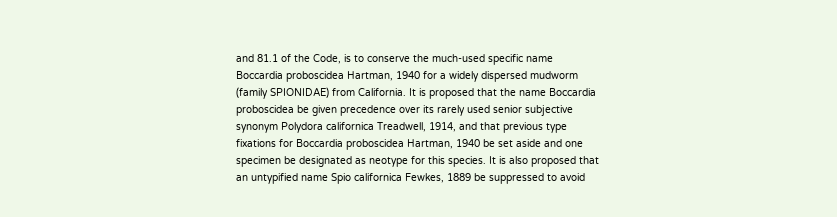and 81.1 of the Code, is to conserve the much-used specific name Boccardia proboscidea Hartman, 1940 for a widely dispersed mudworm (family SPIONIDAE) from California. It is proposed that the name Boccardia proboscidea be given precedence over its rarely used senior subjective synonym Polydora californica Treadwell, 1914, and that previous type fixations for Boccardia proboscidea Hartman, 1940 be set aside and one specimen be designated as neotype for this species. It is also proposed that an untypified name Spio californica Fewkes, 1889 be suppressed to avoid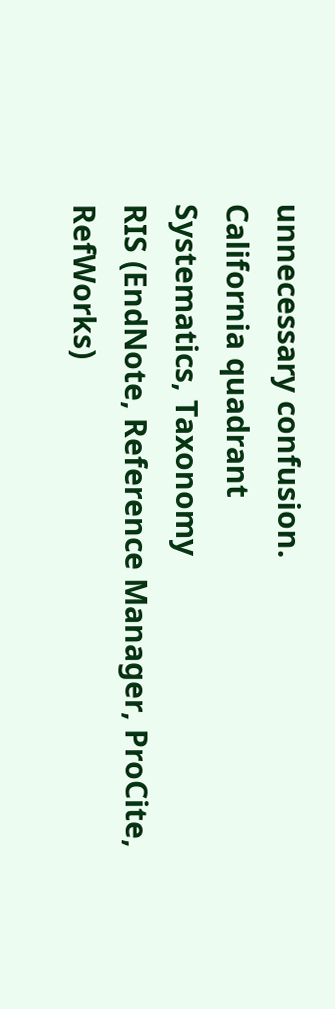unnecessary confusion.
California quadrant
Systematics, Taxonomy
RIS (EndNote, Reference Manager, ProCite, RefWorks)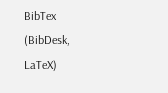BibTex (BibDesk, LaTeX)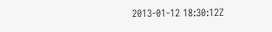2013-01-12 18:30:12Z